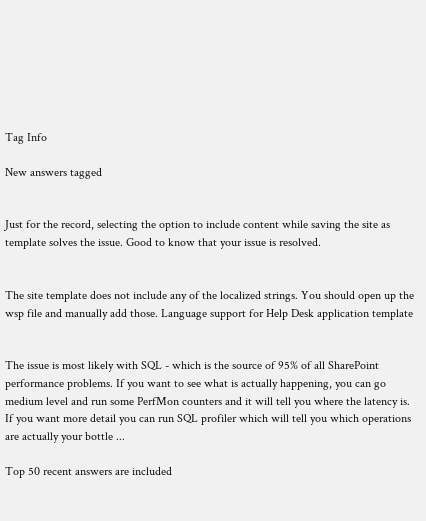Tag Info

New answers tagged


Just for the record, selecting the option to include content while saving the site as template solves the issue. Good to know that your issue is resolved.


The site template does not include any of the localized strings. You should open up the wsp file and manually add those. Language support for Help Desk application template


The issue is most likely with SQL - which is the source of 95% of all SharePoint performance problems. If you want to see what is actually happening, you can go medium level and run some PerfMon counters and it will tell you where the latency is. If you want more detail you can run SQL profiler which will tell you which operations are actually your bottle ...

Top 50 recent answers are included